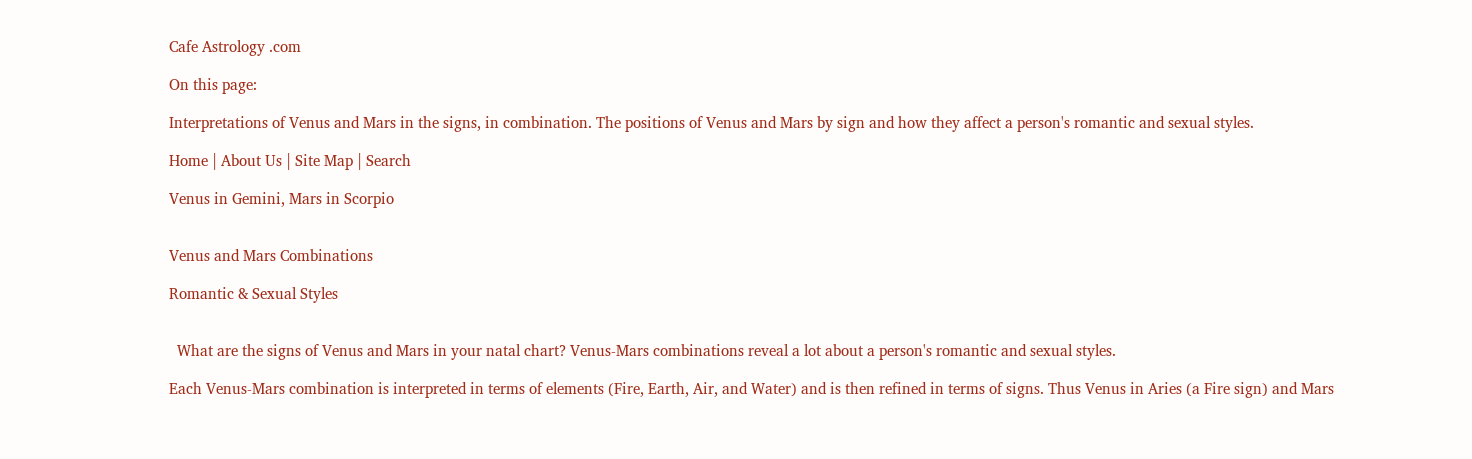Cafe Astrology .com

On this page:

Interpretations of Venus and Mars in the signs, in combination. The positions of Venus and Mars by sign and how they affect a person's romantic and sexual styles.

Home | About Us | Site Map | Search

Venus in Gemini, Mars in Scorpio


Venus and Mars Combinations

Romantic & Sexual Styles


  What are the signs of Venus and Mars in your natal chart? Venus-Mars combinations reveal a lot about a person's romantic and sexual styles.

Each Venus-Mars combination is interpreted in terms of elements (Fire, Earth, Air, and Water) and is then refined in terms of signs. Thus Venus in Aries (a Fire sign) and Mars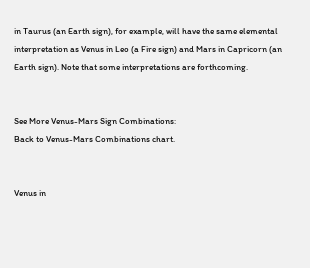in Taurus (an Earth sign), for example, will have the same elemental interpretation as Venus in Leo (a Fire sign) and Mars in Capricorn (an Earth sign). Note that some interpretations are forthcoming.


See More Venus-Mars Sign Combinations:
Back to Venus-Mars Combinations chart.


Venus in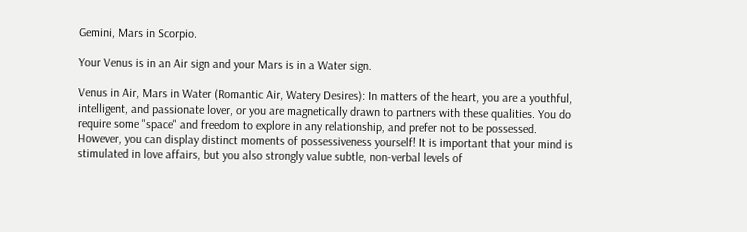Gemini, Mars in Scorpio.

Your Venus is in an Air sign and your Mars is in a Water sign.

Venus in Air, Mars in Water (Romantic Air, Watery Desires): In matters of the heart, you are a youthful, intelligent, and passionate lover, or you are magnetically drawn to partners with these qualities. You do require some "space" and freedom to explore in any relationship, and prefer not to be possessed. However, you can display distinct moments of possessiveness yourself! It is important that your mind is stimulated in love affairs, but you also strongly value subtle, non-verbal levels of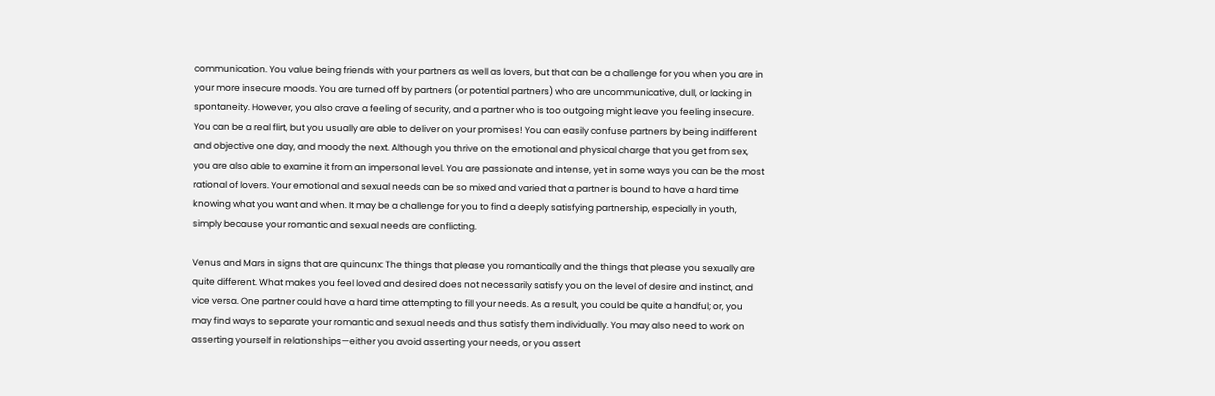communication. You value being friends with your partners as well as lovers, but that can be a challenge for you when you are in your more insecure moods. You are turned off by partners (or potential partners) who are uncommunicative, dull, or lacking in spontaneity. However, you also crave a feeling of security, and a partner who is too outgoing might leave you feeling insecure. You can be a real flirt, but you usually are able to deliver on your promises! You can easily confuse partners by being indifferent and objective one day, and moody the next. Although you thrive on the emotional and physical charge that you get from sex, you are also able to examine it from an impersonal level. You are passionate and intense, yet in some ways you can be the most rational of lovers. Your emotional and sexual needs can be so mixed and varied that a partner is bound to have a hard time knowing what you want and when. It may be a challenge for you to find a deeply satisfying partnership, especially in youth, simply because your romantic and sexual needs are conflicting.

Venus and Mars in signs that are quincunx: The things that please you romantically and the things that please you sexually are quite different. What makes you feel loved and desired does not necessarily satisfy you on the level of desire and instinct, and vice versa. One partner could have a hard time attempting to fill your needs. As a result, you could be quite a handful; or, you may find ways to separate your romantic and sexual needs and thus satisfy them individually. You may also need to work on asserting yourself in relationships—either you avoid asserting your needs, or you assert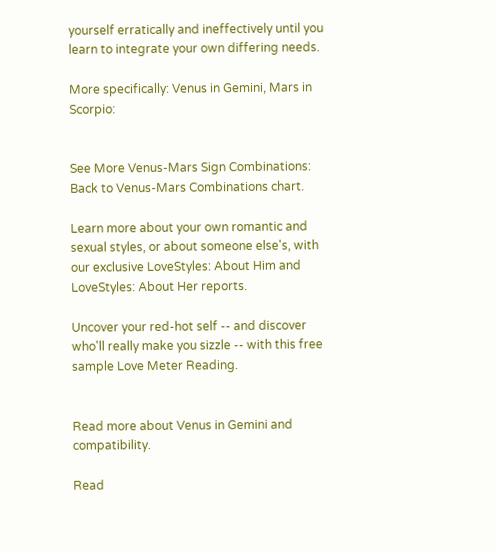yourself erratically and ineffectively until you learn to integrate your own differing needs.

More specifically: Venus in Gemini, Mars in Scorpio:


See More Venus-Mars Sign Combinations:
Back to Venus-Mars Combinations chart.

Learn more about your own romantic and sexual styles, or about someone else's, with our exclusive LoveStyles: About Him and LoveStyles: About Her reports.

Uncover your red-hot self -- and discover who'll really make you sizzle -- with this free sample Love Meter Reading.


Read more about Venus in Gemini and compatibility.

Read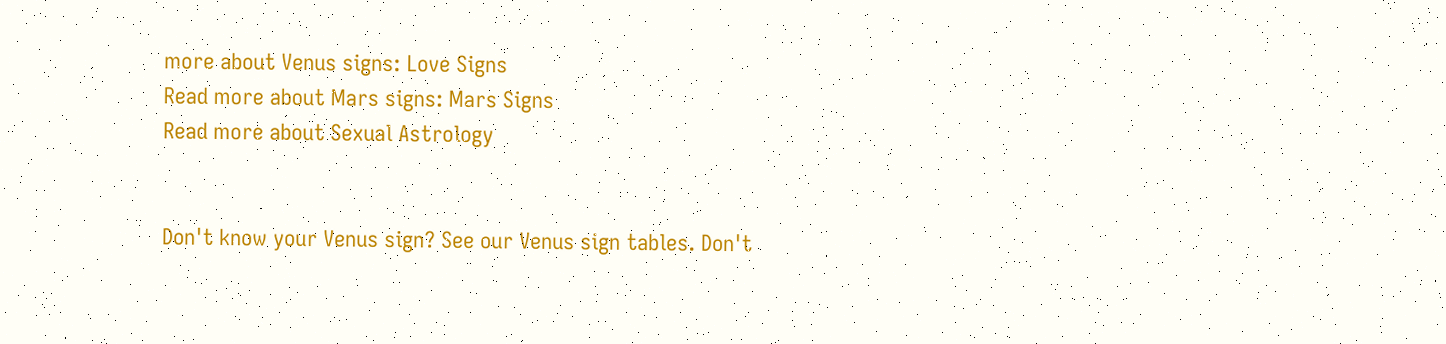more about Venus signs: Love Signs
Read more about Mars signs: Mars Signs
Read more about Sexual Astrology


Don't know your Venus sign? See our Venus sign tables. Don't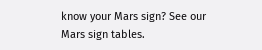know your Mars sign? See our Mars sign tables.